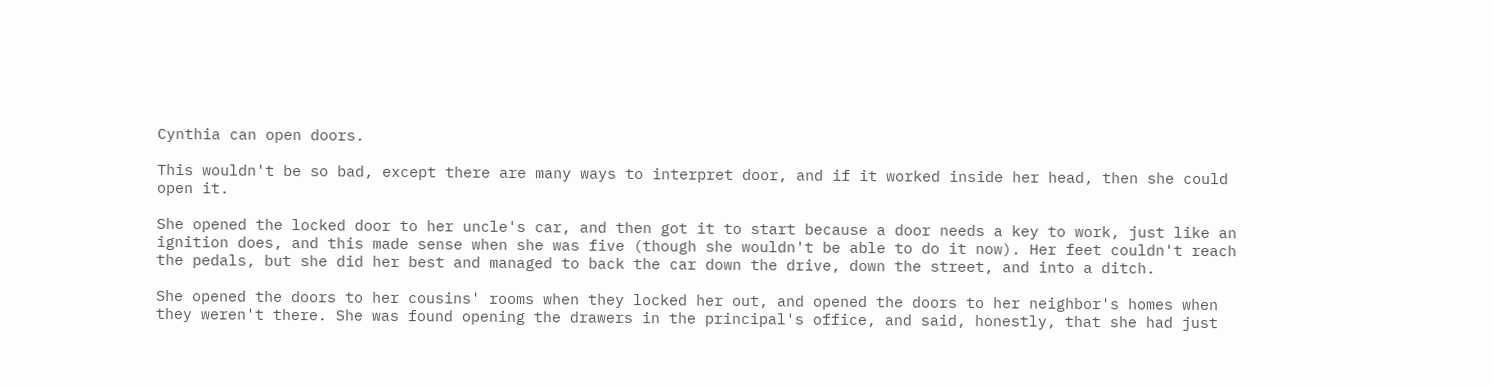Cynthia can open doors.

This wouldn't be so bad, except there are many ways to interpret door, and if it worked inside her head, then she could open it.

She opened the locked door to her uncle's car, and then got it to start because a door needs a key to work, just like an ignition does, and this made sense when she was five (though she wouldn't be able to do it now). Her feet couldn't reach the pedals, but she did her best and managed to back the car down the drive, down the street, and into a ditch.

She opened the doors to her cousins' rooms when they locked her out, and opened the doors to her neighbor's homes when they weren't there. She was found opening the drawers in the principal's office, and said, honestly, that she had just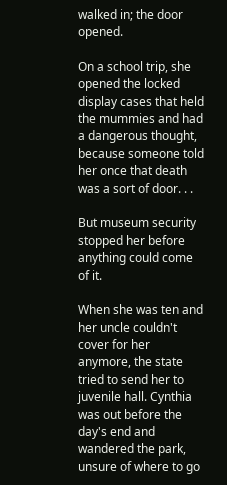walked in; the door opened.

On a school trip, she opened the locked display cases that held the mummies and had a dangerous thought, because someone told her once that death was a sort of door. . .

But museum security stopped her before anything could come of it.

When she was ten and her uncle couldn't cover for her anymore, the state tried to send her to juvenile hall. Cynthia was out before the day's end and wandered the park, unsure of where to go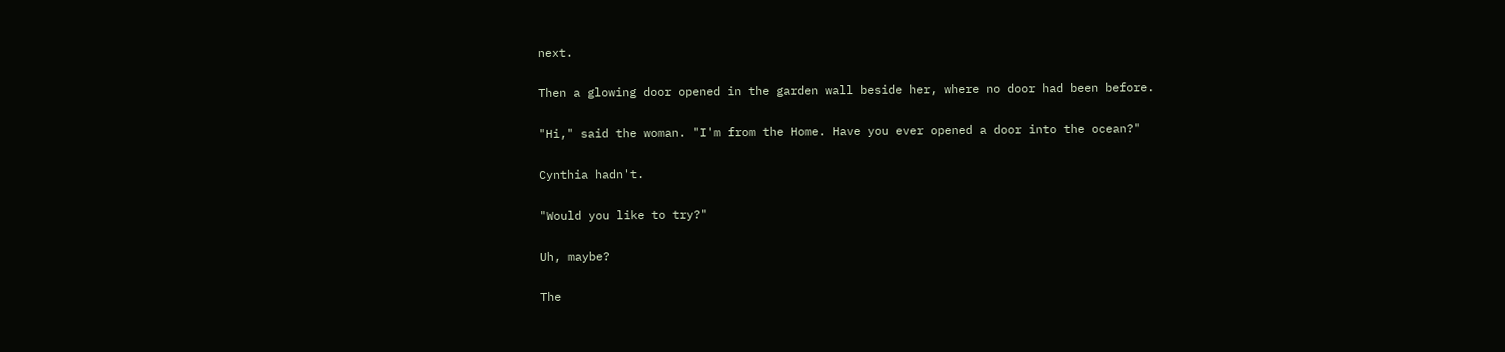next.

Then a glowing door opened in the garden wall beside her, where no door had been before.

"Hi," said the woman. "I'm from the Home. Have you ever opened a door into the ocean?"

Cynthia hadn't.

"Would you like to try?"

Uh, maybe?

The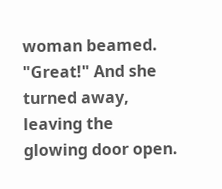woman beamed. "Great!" And she turned away, leaving the glowing door open.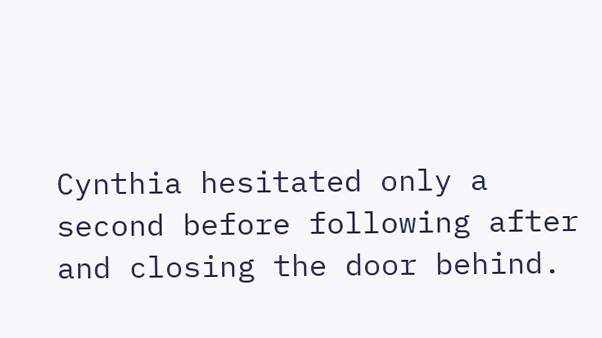Cynthia hesitated only a second before following after and closing the door behind.